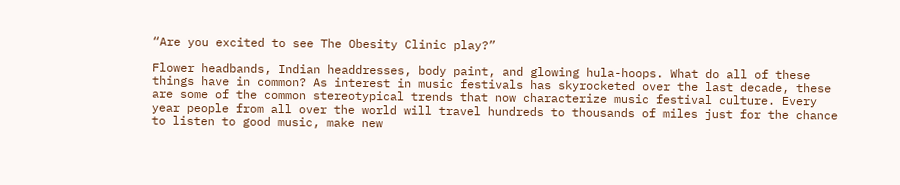“Are you excited to see The Obesity Clinic play?”

Flower headbands, Indian headdresses, body paint, and glowing hula-hoops. What do all of these things have in common? As interest in music festivals has skyrocketed over the last decade, these are some of the common stereotypical trends that now characterize music festival culture. Every year people from all over the world will travel hundreds to thousands of miles just for the chance to listen to good music, make new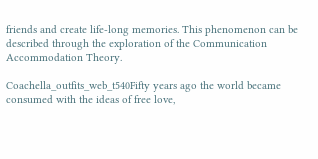friends and create life-long memories. This phenomenon can be described through the exploration of the Communication Accommodation Theory.

Coachella_outfits_web_t540Fifty years ago the world became consumed with the ideas of free love,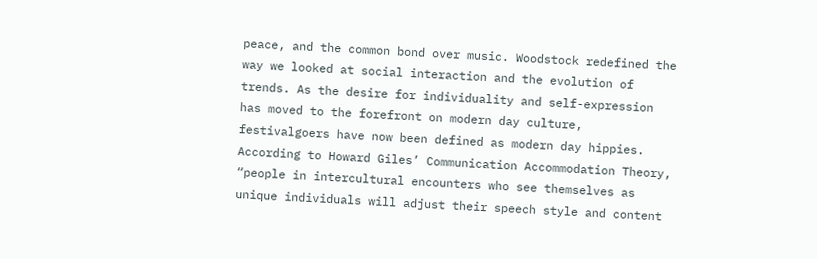peace, and the common bond over music. Woodstock redefined the way we looked at social interaction and the evolution of trends. As the desire for individuality and self-expression has moved to the forefront on modern day culture, festivalgoers have now been defined as modern day hippies. According to Howard Giles’ Communication Accommodation Theory, “people in intercultural encounters who see themselves as unique individuals will adjust their speech style and content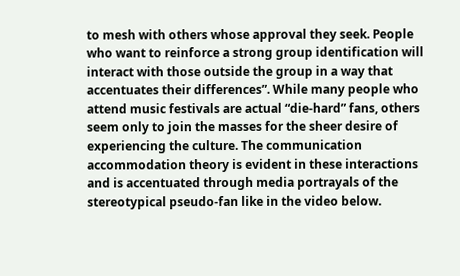to mesh with others whose approval they seek. People who want to reinforce a strong group identification will interact with those outside the group in a way that accentuates their differences”. While many people who attend music festivals are actual “die-hard” fans, others seem only to join the masses for the sheer desire of experiencing the culture. The communication accommodation theory is evident in these interactions and is accentuated through media portrayals of the stereotypical pseudo-fan like in the video below.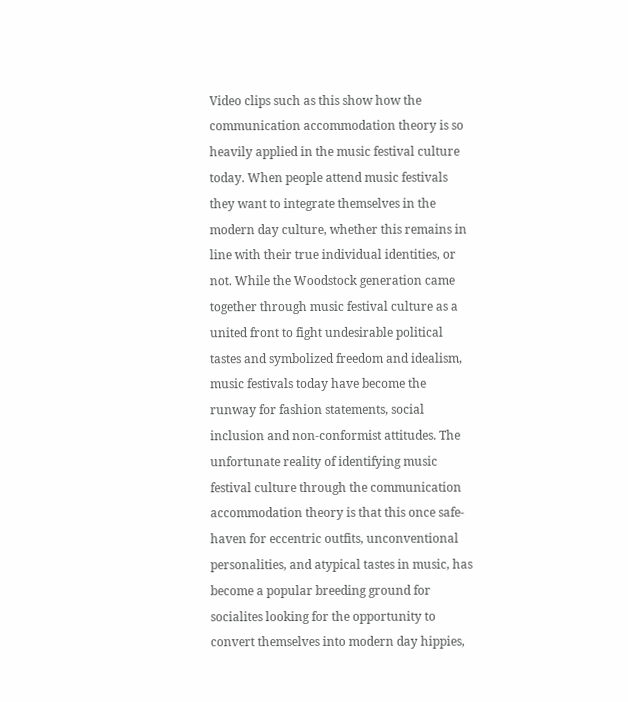Video clips such as this show how the communication accommodation theory is so heavily applied in the music festival culture today. When people attend music festivals they want to integrate themselves in the modern day culture, whether this remains in line with their true individual identities, or not. While the Woodstock generation came together through music festival culture as a united front to fight undesirable political tastes and symbolized freedom and idealism, music festivals today have become the runway for fashion statements, social inclusion and non-conformist attitudes. The unfortunate reality of identifying music festival culture through the communication accommodation theory is that this once safe-haven for eccentric outfits, unconventional personalities, and atypical tastes in music, has become a popular breeding ground for socialites looking for the opportunity to convert themselves into modern day hippies,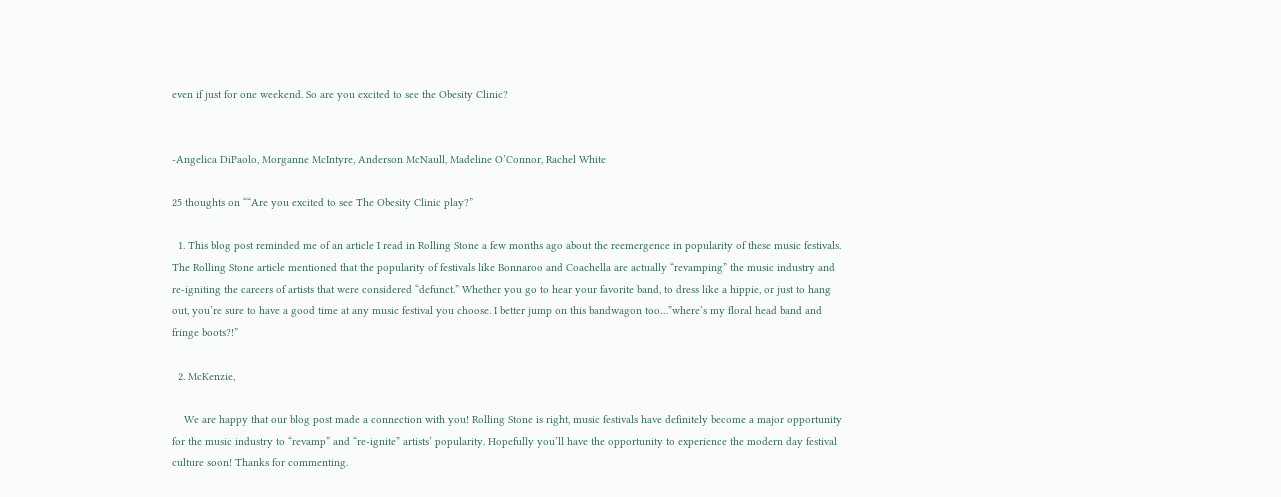even if just for one weekend. So are you excited to see the Obesity Clinic?


-Angelica DiPaolo, Morganne McIntyre, Anderson McNaull, Madeline O’Connor, Rachel White

25 thoughts on ““Are you excited to see The Obesity Clinic play?”

  1. This blog post reminded me of an article I read in Rolling Stone a few months ago about the reemergence in popularity of these music festivals. The Rolling Stone article mentioned that the popularity of festivals like Bonnaroo and Coachella are actually “revamping” the music industry and re-igniting the careers of artists that were considered “defunct.” Whether you go to hear your favorite band, to dress like a hippie, or just to hang out, you’re sure to have a good time at any music festival you choose. I better jump on this bandwagon too…”where’s my floral head band and fringe boots?!”

  2. McKenzie,

    We are happy that our blog post made a connection with you! Rolling Stone is right, music festivals have definitely become a major opportunity for the music industry to “revamp” and “re-ignite” artists’ popularity. Hopefully you’ll have the opportunity to experience the modern day festival culture soon! Thanks for commenting.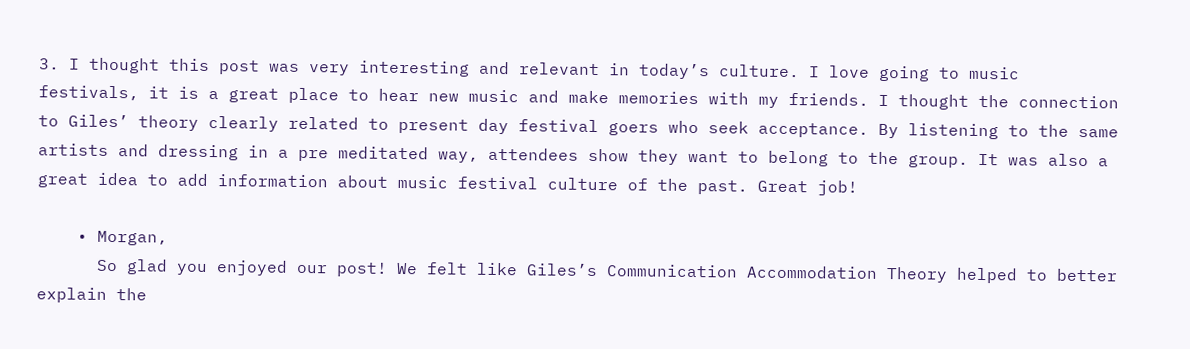3. I thought this post was very interesting and relevant in today’s culture. I love going to music festivals, it is a great place to hear new music and make memories with my friends. I thought the connection to Giles’ theory clearly related to present day festival goers who seek acceptance. By listening to the same artists and dressing in a pre meditated way, attendees show they want to belong to the group. It was also a great idea to add information about music festival culture of the past. Great job!

    • Morgan,
      So glad you enjoyed our post! We felt like Giles’s Communication Accommodation Theory helped to better explain the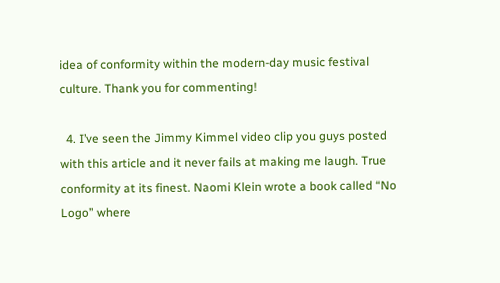idea of conformity within the modern-day music festival culture. Thank you for commenting!

  4. I’ve seen the Jimmy Kimmel video clip you guys posted with this article and it never fails at making me laugh. True conformity at its finest. Naomi Klein wrote a book called “No Logo” where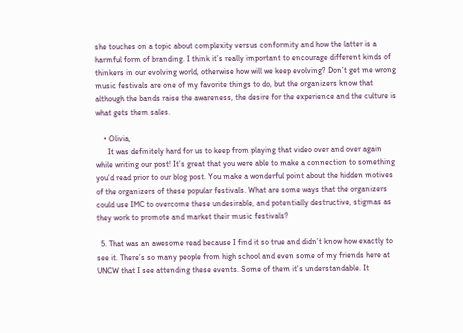she touches on a topic about complexity versus conformity and how the latter is a harmful form of branding. I think it’s really important to encourage different kinds of thinkers in our evolving world, otherwise how will we keep evolving? Don’t get me wrong music festivals are one of my favorite things to do, but the organizers know that although the bands raise the awareness, the desire for the experience and the culture is what gets them sales.

    • Olivia,
      It was definitely hard for us to keep from playing that video over and over again while writing our post! It’s great that you were able to make a connection to something you’d read prior to our blog post. You make a wonderful point about the hidden motives of the organizers of these popular festivals. What are some ways that the organizers could use IMC to overcome these undesirable, and potentially destructive, stigmas as they work to promote and market their music festivals?

  5. That was an awesome read because I find it so true and didn’t know how exactly to see it. There’s so many people from high school and even some of my friends here at UNCW that I see attending these events. Some of them it’s understandable. It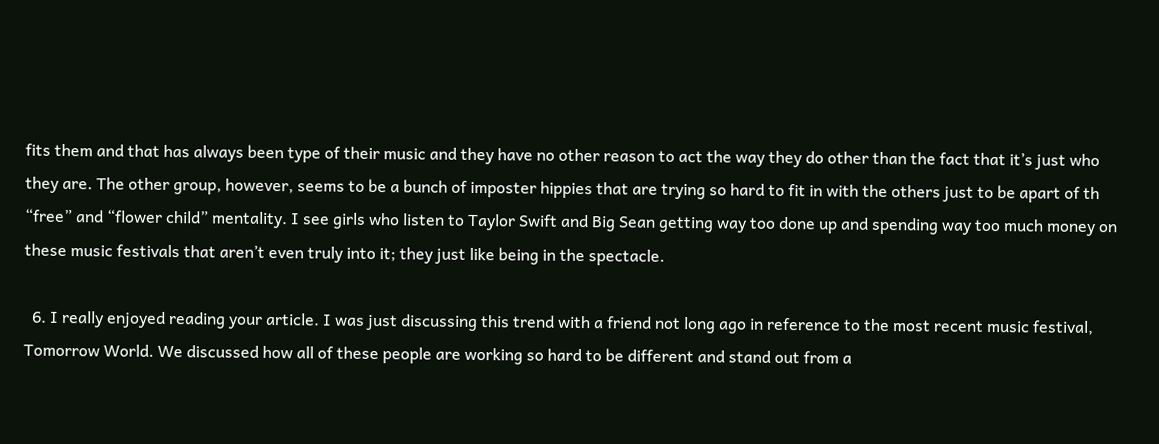fits them and that has always been type of their music and they have no other reason to act the way they do other than the fact that it’s just who they are. The other group, however, seems to be a bunch of imposter hippies that are trying so hard to fit in with the others just to be apart of th “free” and “flower child” mentality. I see girls who listen to Taylor Swift and Big Sean getting way too done up and spending way too much money on these music festivals that aren’t even truly into it; they just like being in the spectacle.

  6. I really enjoyed reading your article. I was just discussing this trend with a friend not long ago in reference to the most recent music festival, Tomorrow World. We discussed how all of these people are working so hard to be different and stand out from a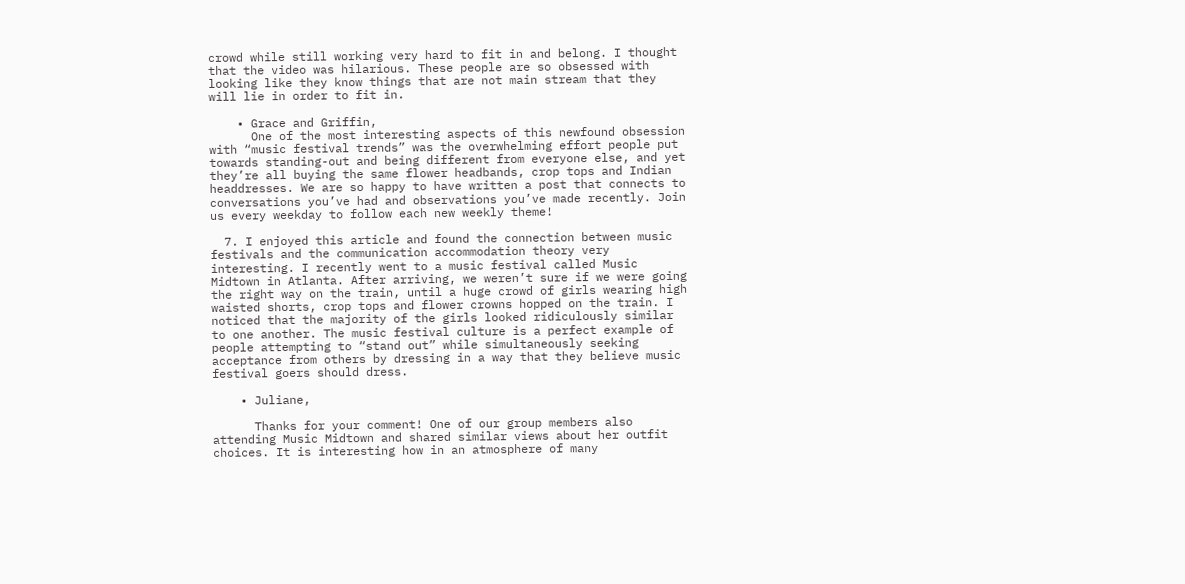crowd while still working very hard to fit in and belong. I thought that the video was hilarious. These people are so obsessed with looking like they know things that are not main stream that they will lie in order to fit in.

    • Grace and Griffin,
      One of the most interesting aspects of this newfound obsession with “music festival trends” was the overwhelming effort people put towards standing-out and being different from everyone else, and yet they’re all buying the same flower headbands, crop tops and Indian headdresses. We are so happy to have written a post that connects to conversations you’ve had and observations you’ve made recently. Join us every weekday to follow each new weekly theme!

  7. I enjoyed this article and found the connection between music festivals and the communication accommodation theory very interesting. I recently went to a music festival called Music Midtown in Atlanta. After arriving, we weren’t sure if we were going the right way on the train, until a huge crowd of girls wearing high waisted shorts, crop tops and flower crowns hopped on the train. I noticed that the majority of the girls looked ridiculously similar to one another. The music festival culture is a perfect example of people attempting to “stand out” while simultaneously seeking acceptance from others by dressing in a way that they believe music festival goers should dress.

    • Juliane,

      Thanks for your comment! One of our group members also attending Music Midtown and shared similar views about her outfit choices. It is interesting how in an atmosphere of many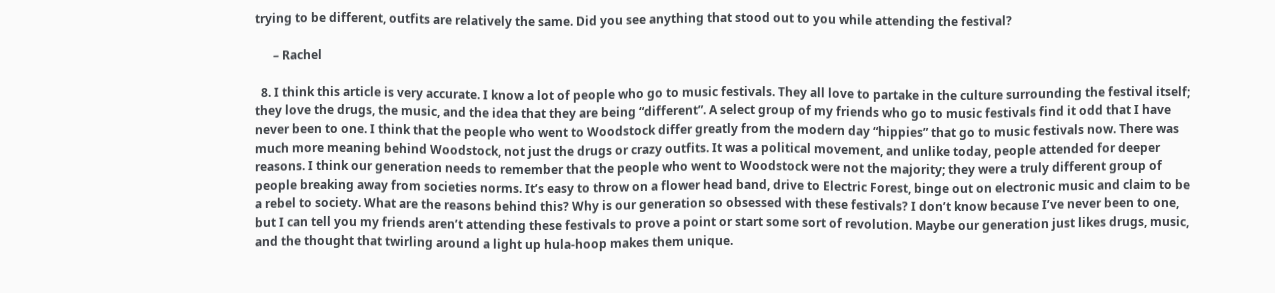trying to be different, outfits are relatively the same. Did you see anything that stood out to you while attending the festival?

      – Rachel

  8. I think this article is very accurate. I know a lot of people who go to music festivals. They all love to partake in the culture surrounding the festival itself; they love the drugs, the music, and the idea that they are being “different”. A select group of my friends who go to music festivals find it odd that I have never been to one. I think that the people who went to Woodstock differ greatly from the modern day “hippies” that go to music festivals now. There was much more meaning behind Woodstock, not just the drugs or crazy outfits. It was a political movement, and unlike today, people attended for deeper reasons. I think our generation needs to remember that the people who went to Woodstock were not the majority; they were a truly different group of people breaking away from societies norms. It’s easy to throw on a flower head band, drive to Electric Forest, binge out on electronic music and claim to be a rebel to society. What are the reasons behind this? Why is our generation so obsessed with these festivals? I don’t know because I’ve never been to one, but I can tell you my friends aren’t attending these festivals to prove a point or start some sort of revolution. Maybe our generation just likes drugs, music, and the thought that twirling around a light up hula-hoop makes them unique.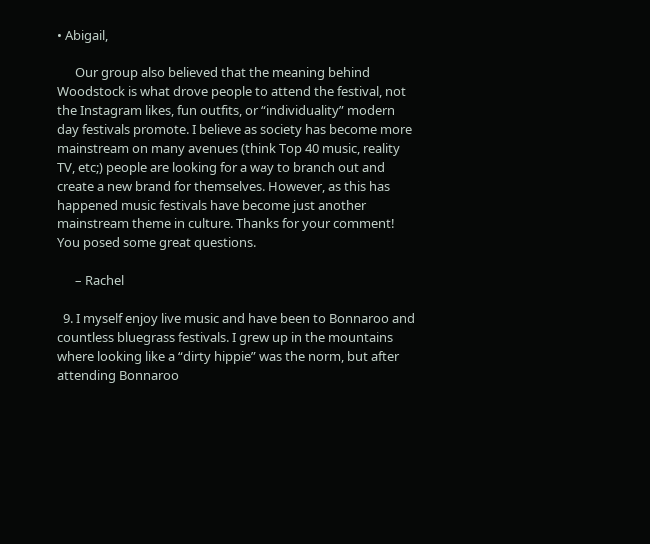• Abigail,

      Our group also believed that the meaning behind Woodstock is what drove people to attend the festival, not the Instagram likes, fun outfits, or “individuality” modern day festivals promote. I believe as society has become more mainstream on many avenues (think Top 40 music, reality TV, etc;) people are looking for a way to branch out and create a new brand for themselves. However, as this has happened music festivals have become just another mainstream theme in culture. Thanks for your comment! You posed some great questions.

      – Rachel

  9. I myself enjoy live music and have been to Bonnaroo and countless bluegrass festivals. I grew up in the mountains where looking like a “dirty hippie” was the norm, but after attending Bonnaroo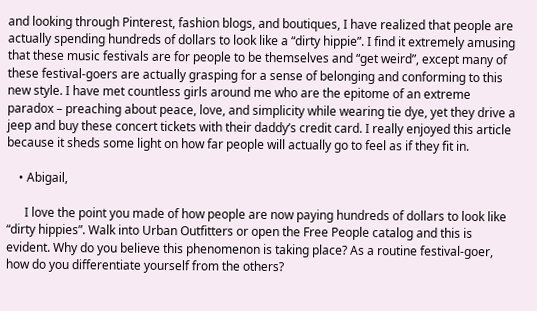and looking through Pinterest, fashion blogs, and boutiques, I have realized that people are actually spending hundreds of dollars to look like a “dirty hippie”. I find it extremely amusing that these music festivals are for people to be themselves and “get weird”, except many of these festival-goers are actually grasping for a sense of belonging and conforming to this new style. I have met countless girls around me who are the epitome of an extreme paradox – preaching about peace, love, and simplicity while wearing tie dye, yet they drive a jeep and buy these concert tickets with their daddy’s credit card. I really enjoyed this article because it sheds some light on how far people will actually go to feel as if they fit in.

    • Abigail,

      I love the point you made of how people are now paying hundreds of dollars to look like “dirty hippies”. Walk into Urban Outfitters or open the Free People catalog and this is evident. Why do you believe this phenomenon is taking place? As a routine festival-goer, how do you differentiate yourself from the others?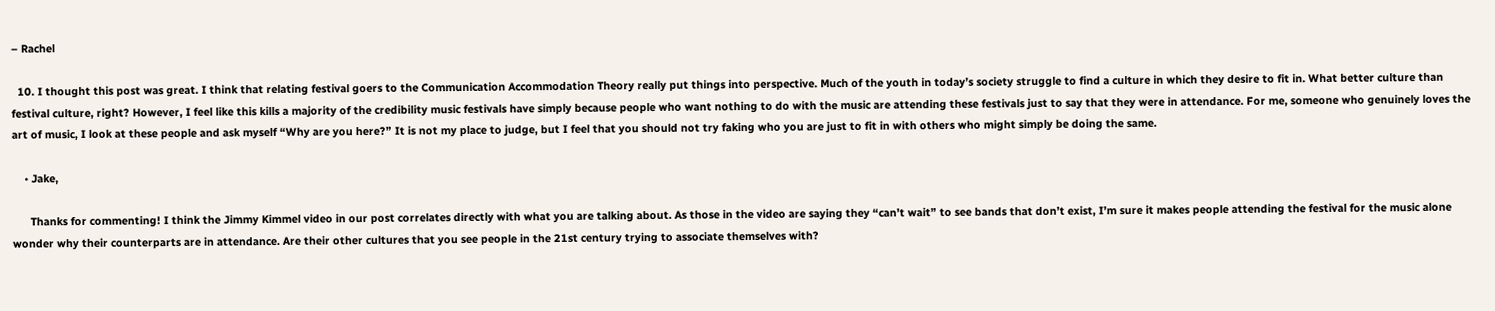– Rachel

  10. I thought this post was great. I think that relating festival goers to the Communication Accommodation Theory really put things into perspective. Much of the youth in today’s society struggle to find a culture in which they desire to fit in. What better culture than festival culture, right? However, I feel like this kills a majority of the credibility music festivals have simply because people who want nothing to do with the music are attending these festivals just to say that they were in attendance. For me, someone who genuinely loves the art of music, I look at these people and ask myself “Why are you here?” It is not my place to judge, but I feel that you should not try faking who you are just to fit in with others who might simply be doing the same.

    • Jake,

      Thanks for commenting! I think the Jimmy Kimmel video in our post correlates directly with what you are talking about. As those in the video are saying they “can’t wait” to see bands that don’t exist, I’m sure it makes people attending the festival for the music alone wonder why their counterparts are in attendance. Are their other cultures that you see people in the 21st century trying to associate themselves with?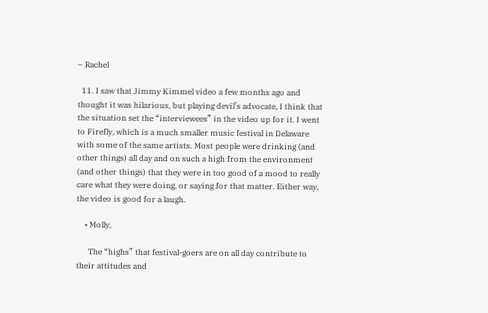– Rachel

  11. I saw that Jimmy Kimmel video a few months ago and thought it was hilarious, but playing devil’s advocate, I think that the situation set the “interviewees” in the video up for it. I went to Firefly, which is a much smaller music festival in Delaware with some of the same artists. Most people were drinking (and other things) all day and on such a high from the environment (and other things) that they were in too good of a mood to really care what they were doing, or saying for that matter. Either way, the video is good for a laugh.

    • Molly,

      The “highs” that festival-goers are on all day contribute to their attitudes and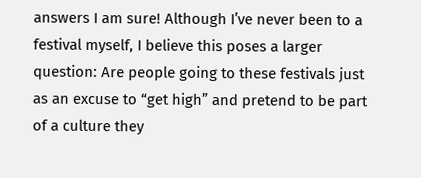answers I am sure! Although I’ve never been to a festival myself, I believe this poses a larger question: Are people going to these festivals just as an excuse to “get high” and pretend to be part of a culture they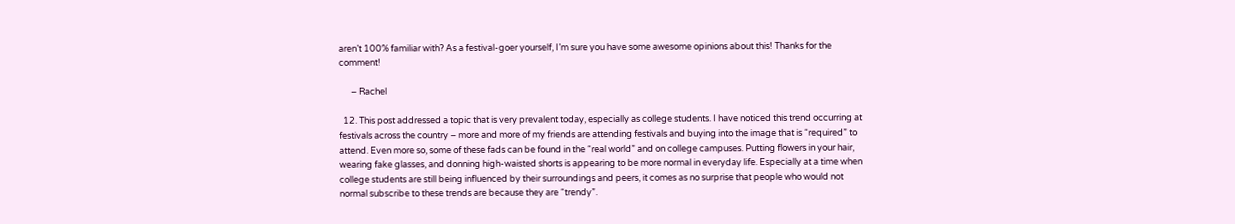aren’t 100% familiar with? As a festival-goer yourself, I’m sure you have some awesome opinions about this! Thanks for the comment!

      – Rachel

  12. This post addressed a topic that is very prevalent today, especially as college students. I have noticed this trend occurring at festivals across the country – more and more of my friends are attending festivals and buying into the image that is “required” to attend. Even more so, some of these fads can be found in the “real world” and on college campuses. Putting flowers in your hair, wearing fake glasses, and donning high-waisted shorts is appearing to be more normal in everyday life. Especially at a time when college students are still being influenced by their surroundings and peers, it comes as no surprise that people who would not normal subscribe to these trends are because they are “trendy”.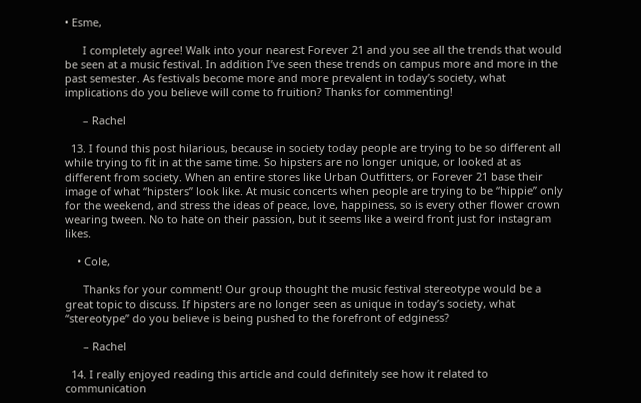• Esme,

      I completely agree! Walk into your nearest Forever 21 and you see all the trends that would be seen at a music festival. In addition I’ve seen these trends on campus more and more in the past semester. As festivals become more and more prevalent in today’s society, what implications do you believe will come to fruition? Thanks for commenting!

      – Rachel

  13. I found this post hilarious, because in society today people are trying to be so different all while trying to fit in at the same time. So hipsters are no longer unique, or looked at as different from society. When an entire stores like Urban Outfitters, or Forever 21 base their image of what “hipsters” look like. At music concerts when people are trying to be “hippie” only for the weekend, and stress the ideas of peace, love, happiness, so is every other flower crown wearing tween. No to hate on their passion, but it seems like a weird front just for instagram likes.

    • Cole,

      Thanks for your comment! Our group thought the music festival stereotype would be a great topic to discuss. If hipsters are no longer seen as unique in today’s society, what “stereotype” do you believe is being pushed to the forefront of edginess?

      – Rachel

  14. I really enjoyed reading this article and could definitely see how it related to communication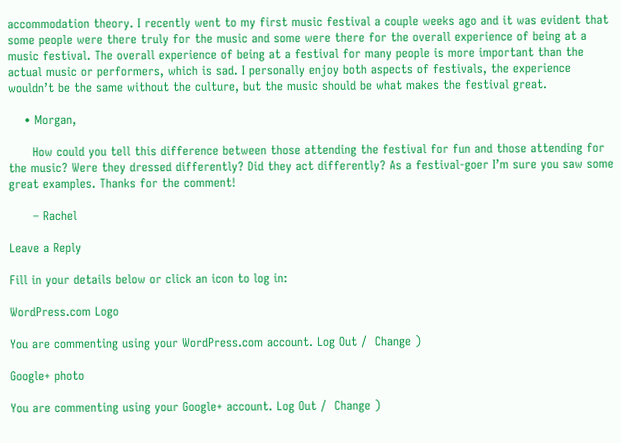accommodation theory. I recently went to my first music festival a couple weeks ago and it was evident that some people were there truly for the music and some were there for the overall experience of being at a music festival. The overall experience of being at a festival for many people is more important than the actual music or performers, which is sad. I personally enjoy both aspects of festivals, the experience wouldn’t be the same without the culture, but the music should be what makes the festival great.

    • Morgan,

      How could you tell this difference between those attending the festival for fun and those attending for the music? Were they dressed differently? Did they act differently? As a festival-goer I’m sure you saw some great examples. Thanks for the comment!

      – Rachel

Leave a Reply

Fill in your details below or click an icon to log in:

WordPress.com Logo

You are commenting using your WordPress.com account. Log Out /  Change )

Google+ photo

You are commenting using your Google+ account. Log Out /  Change )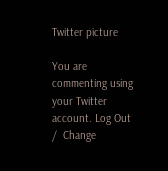Twitter picture

You are commenting using your Twitter account. Log Out /  Change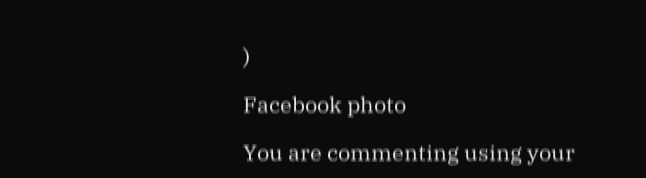)

Facebook photo

You are commenting using your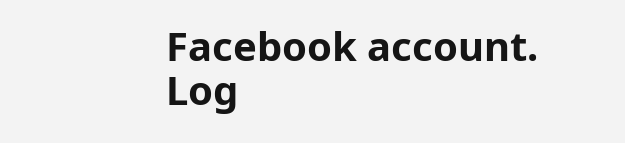Facebook account. Log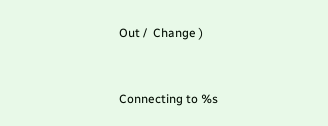Out /  Change )


Connecting to %s